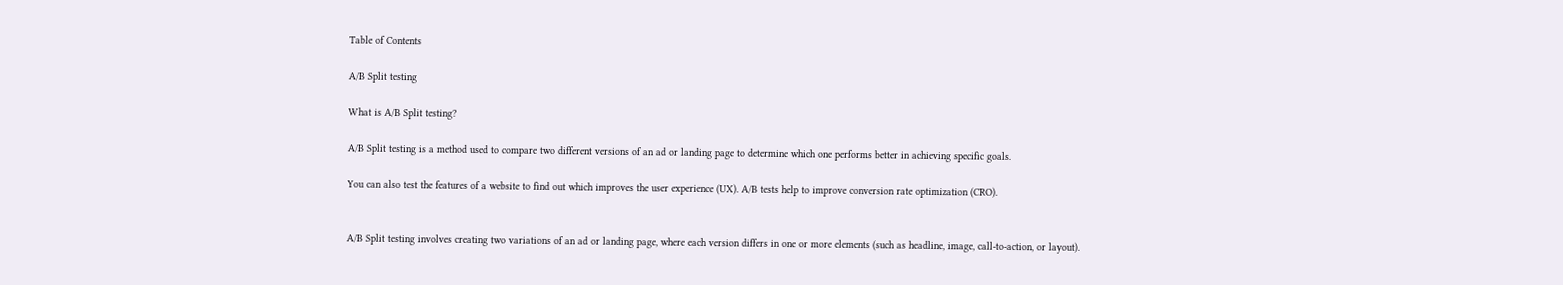Table of Contents

A/B Split testing

What is A/B Split testing?

A/B Split testing is a method used to compare two different versions of an ad or landing page to determine which one performs better in achieving specific goals.

You can also test the features of a website to find out which improves the user experience (UX). A/B tests help to improve conversion rate optimization (CRO).


A/B Split testing involves creating two variations of an ad or landing page, where each version differs in one or more elements (such as headline, image, call-to-action, or layout).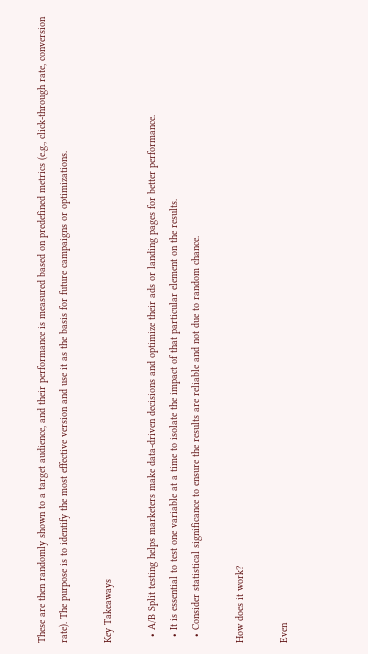These are then randomly shown to a target audience, and their performance is measured based on predefined metrics (e.g., click-through rate, conversion rate). The purpose is to identify the most effective version and use it as the basis for future campaigns or optimizations.

Key Takeaways

  • A/B Split testing helps marketers make data-driven decisions and optimize their ads or landing pages for better performance.
  • It is essential to test one variable at a time to isolate the impact of that particular element on the results.
  • Consider statistical significance to ensure the results are reliable and not due to random chance.

How does it work?

Even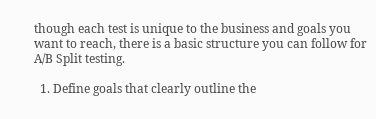though each test is unique to the business and goals you want to reach, there is a basic structure you can follow for A/B Split testing.

  1. Define goals that clearly outline the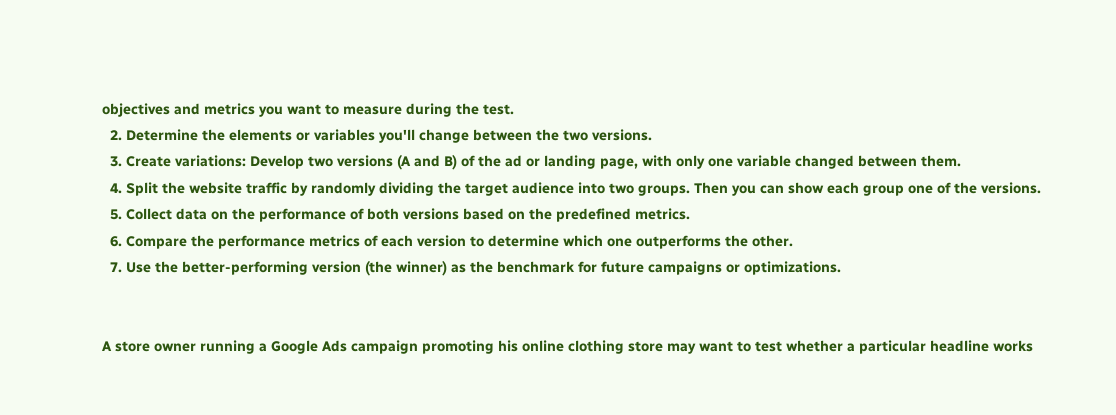objectives and metrics you want to measure during the test.
  2. Determine the elements or variables you'll change between the two versions.
  3. Create variations: Develop two versions (A and B) of the ad or landing page, with only one variable changed between them.
  4. Split the website traffic by randomly dividing the target audience into two groups. Then you can show each group one of the versions.
  5. Collect data on the performance of both versions based on the predefined metrics.
  6. Compare the performance metrics of each version to determine which one outperforms the other.
  7. Use the better-performing version (the winner) as the benchmark for future campaigns or optimizations.


A store owner running a Google Ads campaign promoting his online clothing store may want to test whether a particular headline works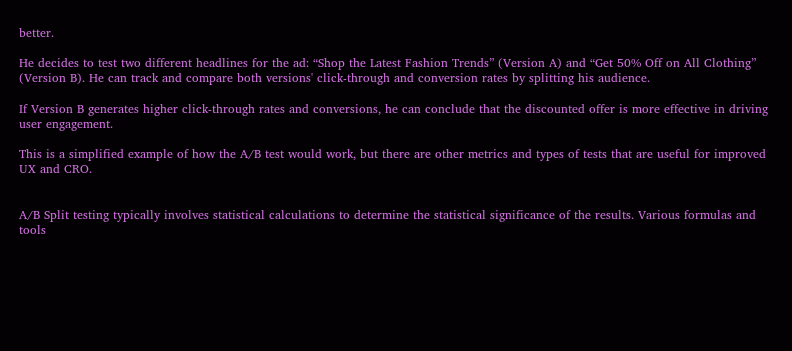better.

He decides to test two different headlines for the ad: “Shop the Latest Fashion Trends” (Version A) and “Get 50% Off on All Clothing” (Version B). He can track and compare both versions' click-through and conversion rates by splitting his audience.

If Version B generates higher click-through rates and conversions, he can conclude that the discounted offer is more effective in driving user engagement.

This is a simplified example of how the A/B test would work, but there are other metrics and types of tests that are useful for improved UX and CRO.


A/B Split testing typically involves statistical calculations to determine the statistical significance of the results. Various formulas and tools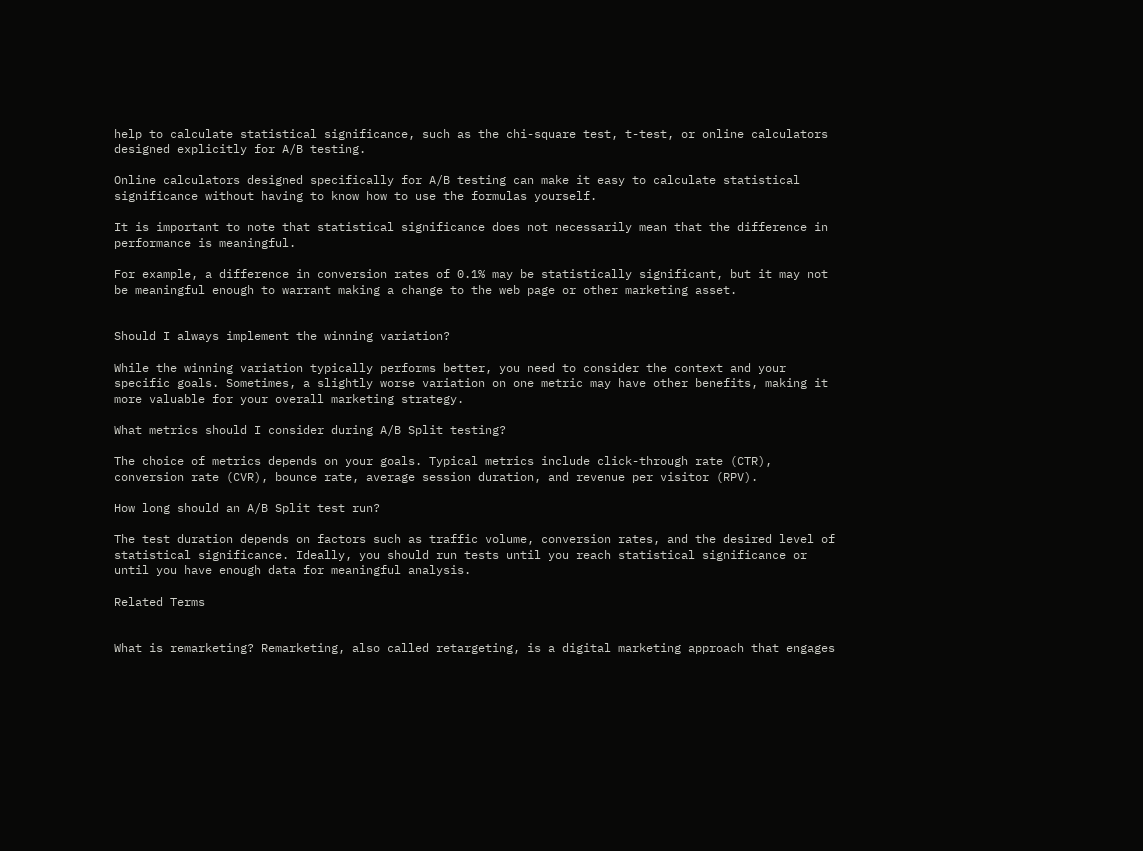help to calculate statistical significance, such as the chi-square test, t-test, or online calculators designed explicitly for A/B testing.

Online calculators designed specifically for A/B testing can make it easy to calculate statistical significance without having to know how to use the formulas yourself.

It is important to note that statistical significance does not necessarily mean that the difference in performance is meaningful.

For example, a difference in conversion rates of 0.1% may be statistically significant, but it may not be meaningful enough to warrant making a change to the web page or other marketing asset.


Should I always implement the winning variation?

While the winning variation typically performs better, you need to consider the context and your specific goals. Sometimes, a slightly worse variation on one metric may have other benefits, making it more valuable for your overall marketing strategy.

What metrics should I consider during A/B Split testing?

The choice of metrics depends on your goals. Typical metrics include click-through rate (CTR), conversion rate (CVR), bounce rate, average session duration, and revenue per visitor (RPV).

How long should an A/B Split test run?

The test duration depends on factors such as traffic volume, conversion rates, and the desired level of statistical significance. Ideally, you should run tests until you reach statistical significance or until you have enough data for meaningful analysis.

Related Terms


What is remarketing? Remarketing, also called retargeting, is a digital marketing approach that engages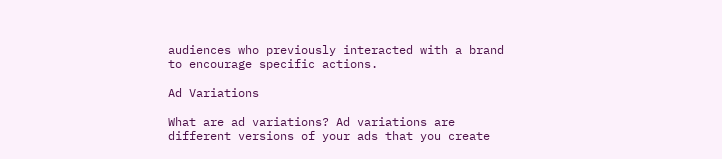audiences who previously interacted with a brand to encourage specific actions.

Ad Variations

What are ad variations? Ad variations are different versions of your ads that you create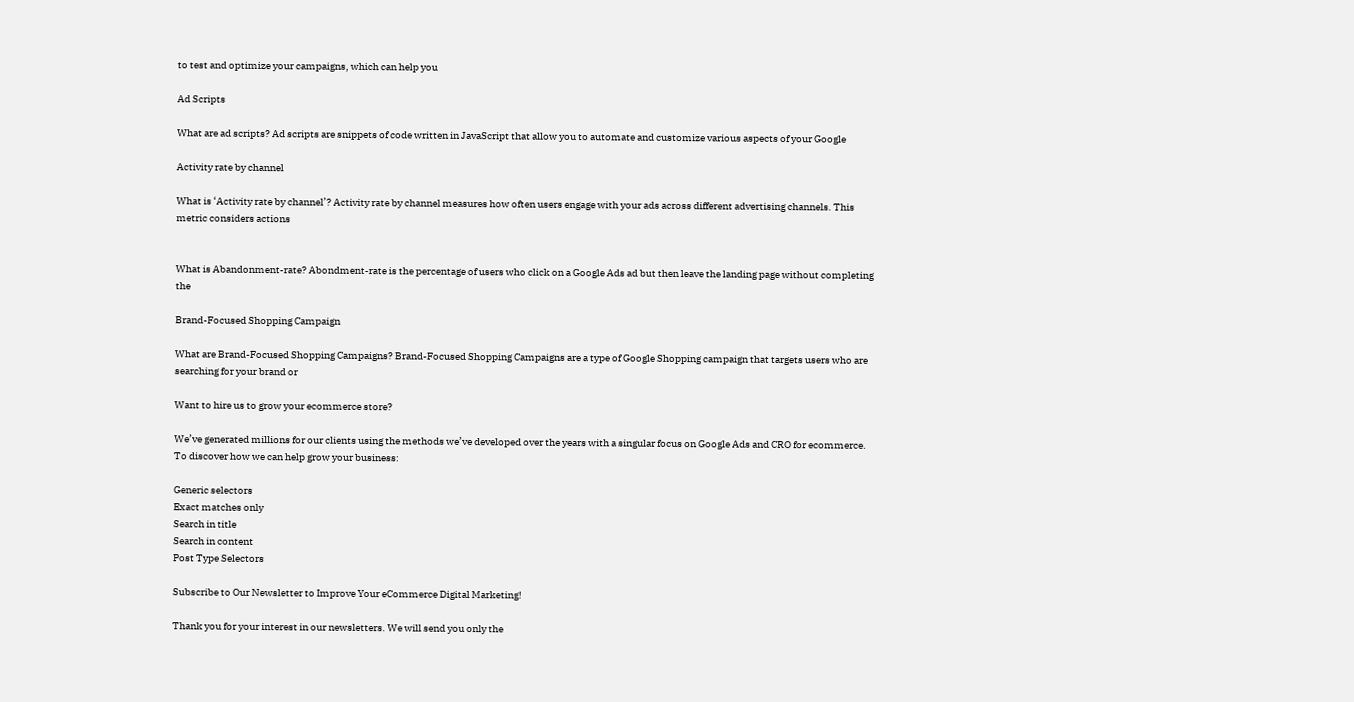to test and optimize your campaigns, which can help you

Ad Scripts

What are ad scripts? Ad scripts are snippets of code written in JavaScript that allow you to automate and customize various aspects of your Google

Activity rate by channel

What is ‘Activity rate by channel’? Activity rate by channel measures how often users engage with your ads across different advertising channels. This metric considers actions


What is Abandonment-rate? Abondment-rate is the percentage of users who click on a Google Ads ad but then leave the landing page without completing the

Brand-Focused Shopping Campaign

What are Brand-Focused Shopping Campaigns? Brand-Focused Shopping Campaigns are a type of Google Shopping campaign that targets users who are searching for your brand or

Want to hire us to grow your ecommerce store?

We’ve generated millions for our clients using the methods we’ve developed over the years with a singular focus on Google Ads and CRO for ecommerce. To discover how we can help grow your business:

Generic selectors
Exact matches only
Search in title
Search in content
Post Type Selectors

Subscribe to Our Newsletter to Improve Your eCommerce Digital Marketing!

Thank you for your interest in our newsletters. We will send you only the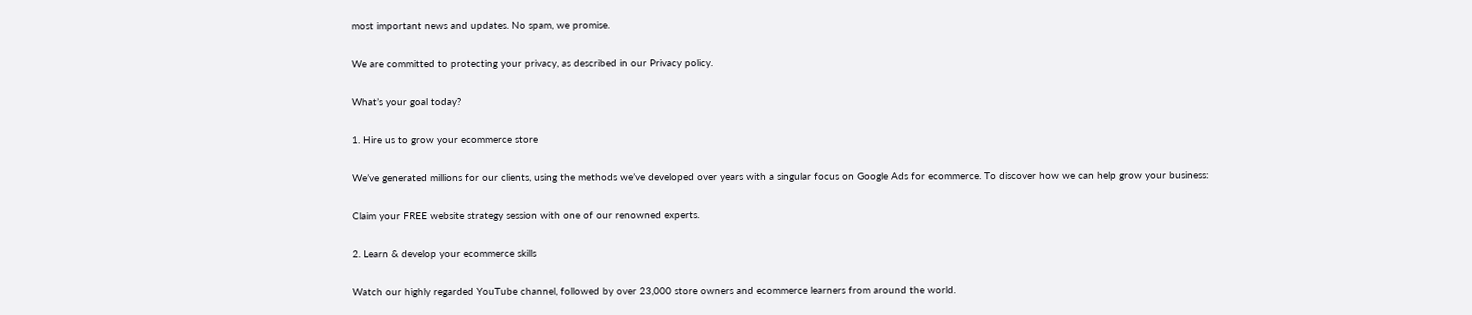most important news and updates. No spam, we promise.

We are committed to protecting your privacy, as described in our Privacy policy.

What’s your goal today?

1. Hire us to grow your ecommerce store

We’ve generated millions for our clients, using the methods we’ve developed over years with a singular focus on Google Ads for ecommerce. To discover how we can help grow your business:

Claim your FREE website strategy session with one of our renowned experts.

2. Learn & develop your ecommerce skills

Watch our highly regarded YouTube channel, followed by over 23,000 store owners and ecommerce learners from around the world.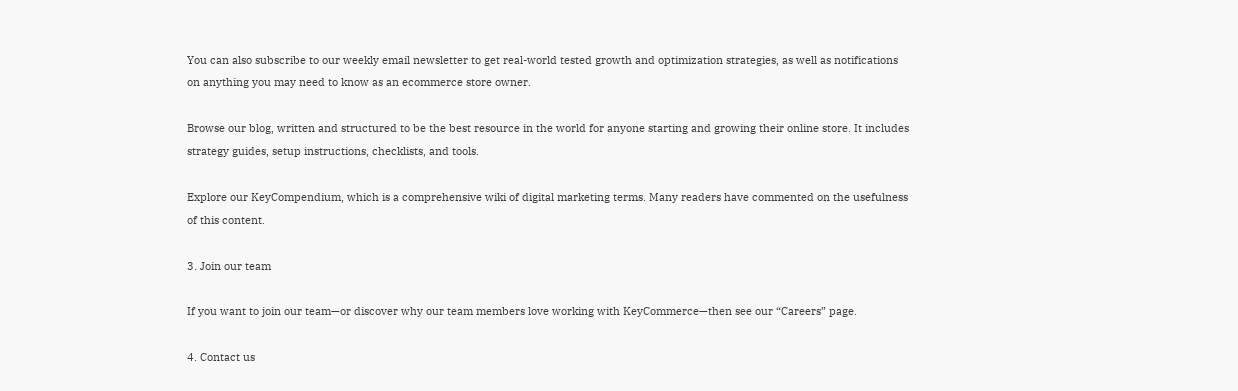You can also subscribe to our weekly email newsletter to get real-world tested growth and optimization strategies, as well as notifications on anything you may need to know as an ecommerce store owner.

Browse our blog, written and structured to be the best resource in the world for anyone starting and growing their online store. It includes strategy guides, setup instructions, checklists, and tools.

Explore our KeyCompendium, which is a comprehensive wiki of digital marketing terms. Many readers have commented on the usefulness of this content.

3. Join our team

If you want to join our team—or discover why our team members love working with KeyCommerce—then see our “Careers” page.

4. Contact us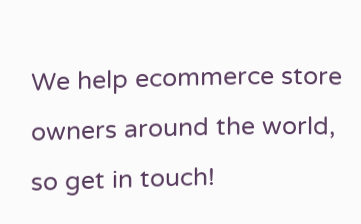We help ecommerce store owners around the world, so get in touch!